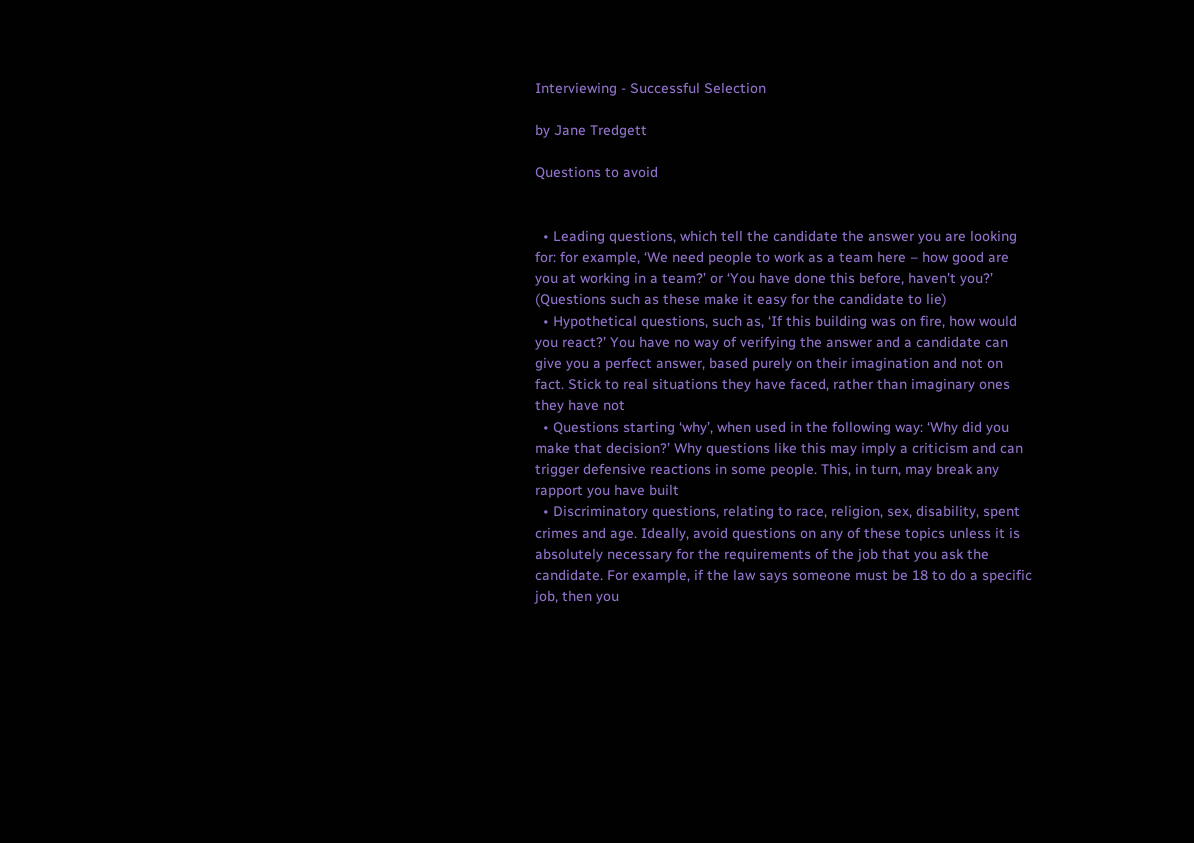Interviewing - Successful Selection

by Jane Tredgett

Questions to avoid


  • Leading questions, which tell the candidate the answer you are looking for: for example, ‘We need people to work as a team here – how good are you at working in a team?’ or ‘You have done this before, haven’t you?’ (Questions such as these make it easy for the candidate to lie)
  • Hypothetical questions, such as, ‘If this building was on fire, how would you react?’ You have no way of verifying the answer and a candidate can give you a perfect answer, based purely on their imagination and not on fact. Stick to real situations they have faced, rather than imaginary ones they have not
  • Questions starting ‘why’, when used in the following way: ‘Why did you make that decision?’ Why questions like this may imply a criticism and can trigger defensive reactions in some people. This, in turn, may break any rapport you have built
  • Discriminatory questions, relating to race, religion, sex, disability, spent crimes and age. Ideally, avoid questions on any of these topics unless it is absolutely necessary for the requirements of the job that you ask the candidate. For example, if the law says someone must be 18 to do a specific job, then you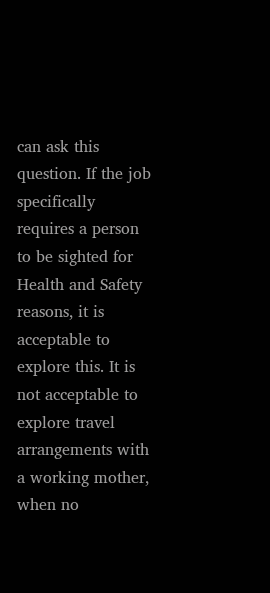can ask this question. If the job specifically requires a person to be sighted for Health and Safety reasons, it is acceptable to explore this. It is not acceptable to explore travel arrangements with a working mother, when no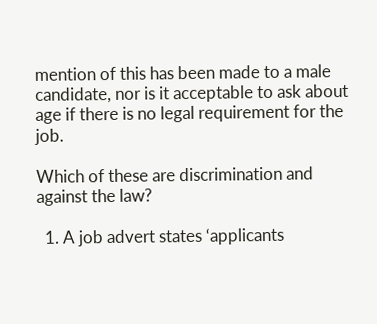mention of this has been made to a male candidate, nor is it acceptable to ask about age if there is no legal requirement for the job.

Which of these are discrimination and against the law?

  1. A job advert states ‘applicants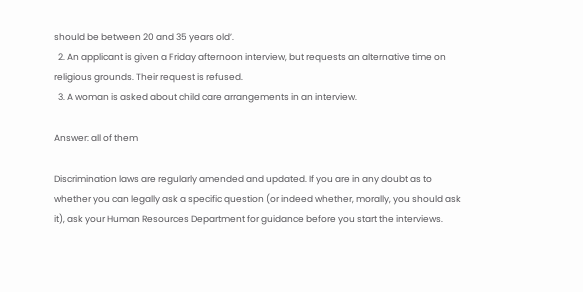should be between 20 and 35 years old’.
  2. An applicant is given a Friday afternoon interview, but requests an alternative time on religious grounds. Their request is refused.
  3. A woman is asked about child care arrangements in an interview.

Answer: all of them

Discrimination laws are regularly amended and updated. If you are in any doubt as to whether you can legally ask a specific question (or indeed whether, morally, you should ask it), ask your Human Resources Department for guidance before you start the interviews.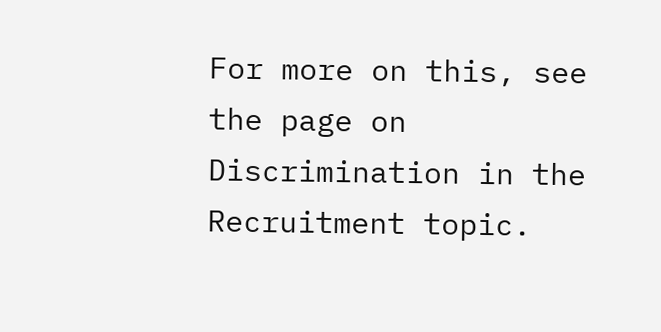For more on this, see the page on Discrimination in the Recruitment topic.